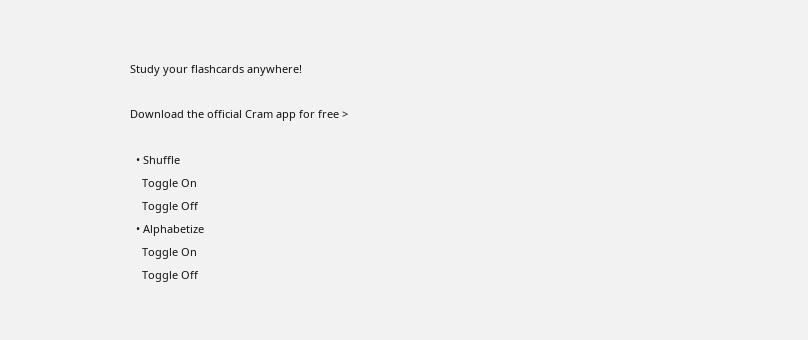Study your flashcards anywhere!

Download the official Cram app for free >

  • Shuffle
    Toggle On
    Toggle Off
  • Alphabetize
    Toggle On
    Toggle Off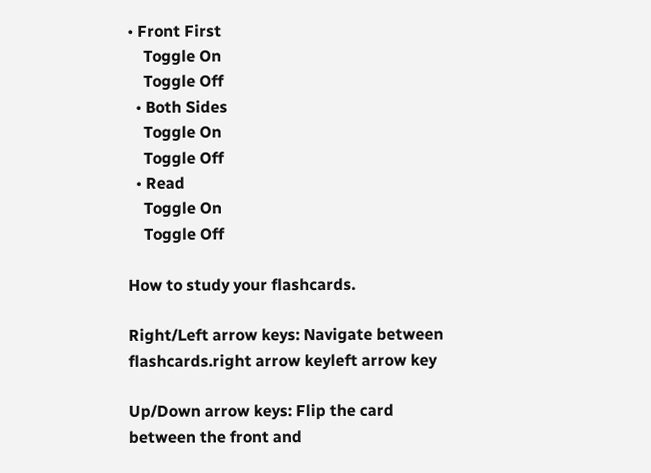• Front First
    Toggle On
    Toggle Off
  • Both Sides
    Toggle On
    Toggle Off
  • Read
    Toggle On
    Toggle Off

How to study your flashcards.

Right/Left arrow keys: Navigate between flashcards.right arrow keyleft arrow key

Up/Down arrow keys: Flip the card between the front and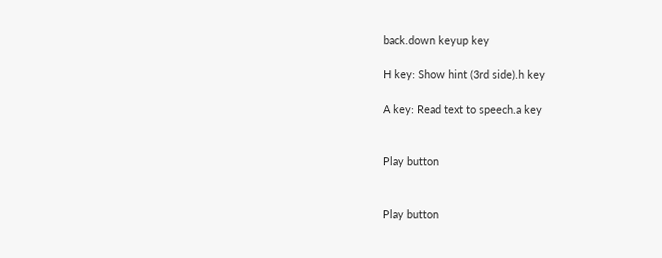back.down keyup key

H key: Show hint (3rd side).h key

A key: Read text to speech.a key


Play button


Play button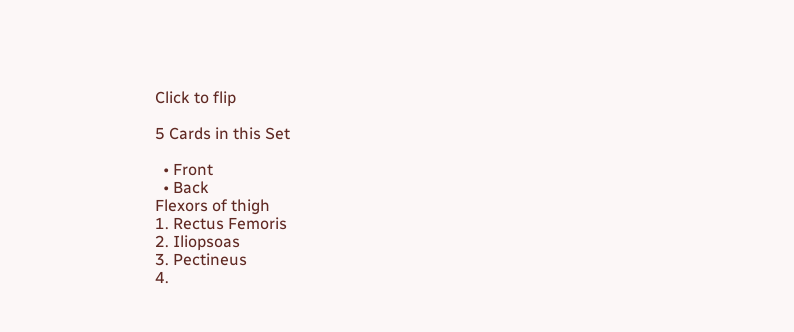Click to flip

5 Cards in this Set

  • Front
  • Back
Flexors of thigh
1. Rectus Femoris
2. Iliopsoas
3. Pectineus
4.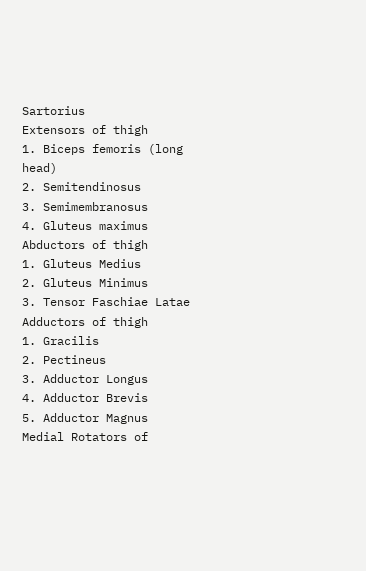Sartorius
Extensors of thigh
1. Biceps femoris (long head)
2. Semitendinosus
3. Semimembranosus
4. Gluteus maximus
Abductors of thigh
1. Gluteus Medius
2. Gluteus Minimus
3. Tensor Faschiae Latae
Adductors of thigh
1. Gracilis
2. Pectineus
3. Adductor Longus
4. Adductor Brevis
5. Adductor Magnus
Medial Rotators of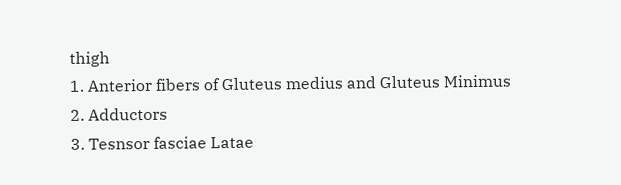thigh
1. Anterior fibers of Gluteus medius and Gluteus Minimus
2. Adductors
3. Tesnsor fasciae Latae